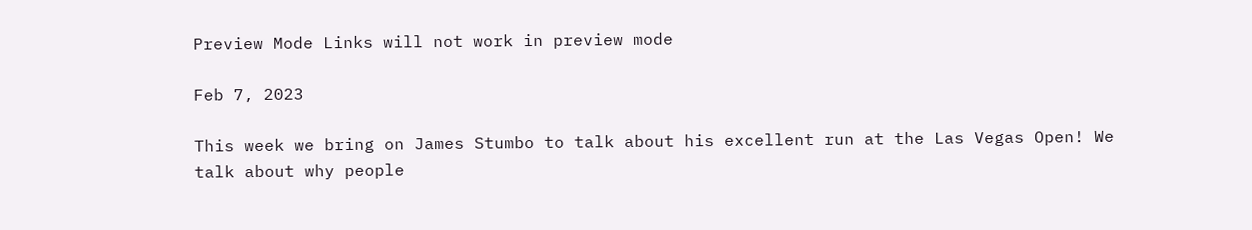Preview Mode Links will not work in preview mode

Feb 7, 2023

This week we bring on James Stumbo to talk about his excellent run at the Las Vegas Open! We talk about why people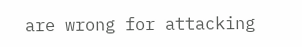are wrong for attacking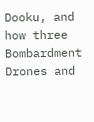Dooku, and how three Bombardment Drones and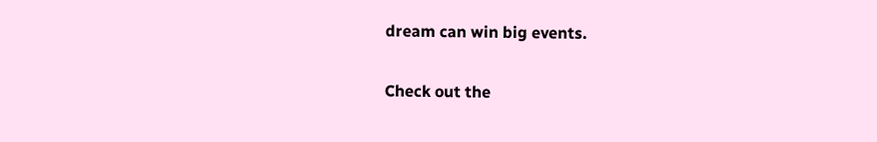dream can win big events.

Check out the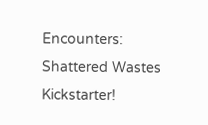Encounters: Shattered Wastes Kickstarter!